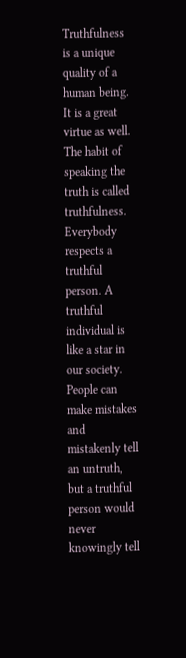Truthfulness is a unique quality of a human being. It is a great virtue as well. The habit of speaking the truth is called truthfulness. Everybody respects a truthful person. A truthful individual is like a star in our society. People can make mistakes and mistakenly tell an untruth, but a truthful person would never knowingly tell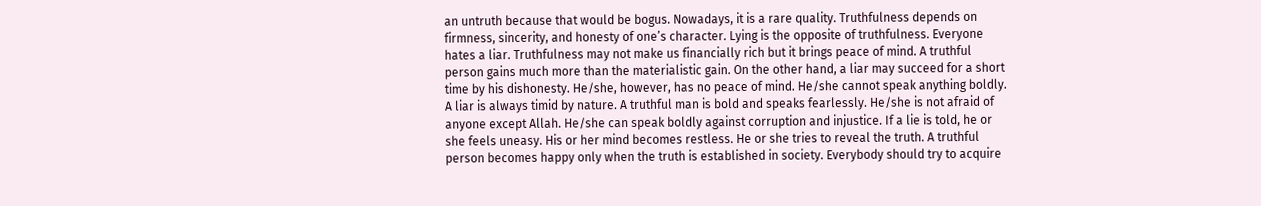an untruth because that would be bogus. Nowadays, it is a rare quality. Truthfulness depends on firmness, sincerity, and honesty of one’s character. Lying is the opposite of truthfulness. Everyone hates a liar. Truthfulness may not make us financially rich but it brings peace of mind. A truthful person gains much more than the materialistic gain. On the other hand, a liar may succeed for a short time by his dishonesty. He/she, however, has no peace of mind. He/she cannot speak anything boldly. A liar is always timid by nature. A truthful man is bold and speaks fearlessly. He/she is not afraid of anyone except Allah. He/she can speak boldly against corruption and injustice. If a lie is told, he or she feels uneasy. His or her mind becomes restless. He or she tries to reveal the truth. A truthful person becomes happy only when the truth is established in society. Everybody should try to acquire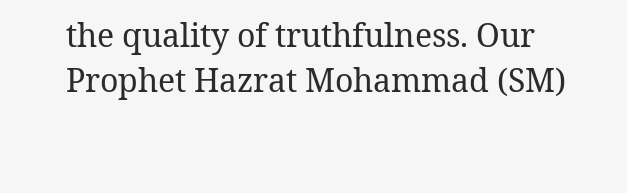the quality of truthfulness. Our Prophet Hazrat Mohammad (SM)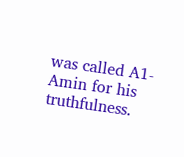was called A1-Amin for his truthfulness.